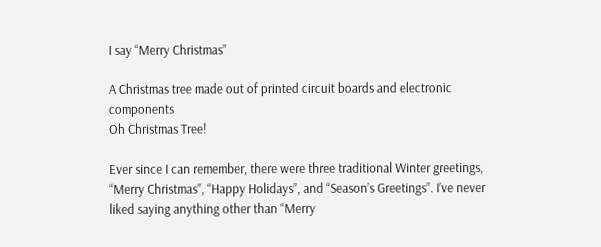I say “Merry Christmas”

A Christmas tree made out of printed circuit boards and electronic components
Oh Christmas Tree!

Ever since I can remember, there were three traditional Winter greetings, “Merry Christmas”, “Happy Holidays”, and “Season’s Greetings”. I’ve never liked saying anything other than “Merry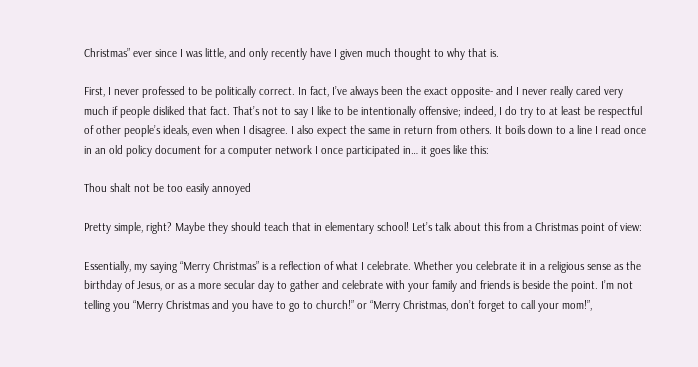Christmas” ever since I was little, and only recently have I given much thought to why that is.

First, I never professed to be politically correct. In fact, I’ve always been the exact opposite- and I never really cared very much if people disliked that fact. That’s not to say I like to be intentionally offensive; indeed, I do try to at least be respectful of other people’s ideals, even when I disagree. I also expect the same in return from others. It boils down to a line I read once in an old policy document for a computer network I once participated in… it goes like this:

Thou shalt not be too easily annoyed

Pretty simple, right? Maybe they should teach that in elementary school! Let’s talk about this from a Christmas point of view:

Essentially, my saying “Merry Christmas” is a reflection of what I celebrate. Whether you celebrate it in a religious sense as the birthday of Jesus, or as a more secular day to gather and celebrate with your family and friends is beside the point. I’m not telling you “Merry Christmas and you have to go to church!” or “Merry Christmas, don’t forget to call your mom!”,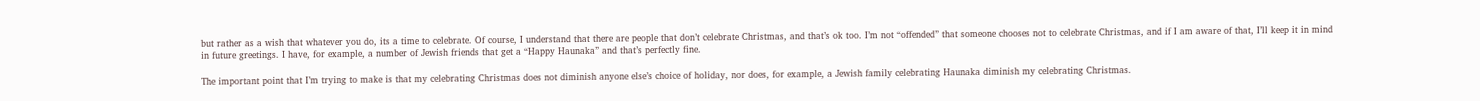but rather as a wish that whatever you do, its a time to celebrate. Of course, I understand that there are people that don’t celebrate Christmas, and that’s ok too. I’m not “offended” that someone chooses not to celebrate Christmas, and if I am aware of that, I’ll keep it in mind in future greetings. I have, for example, a number of Jewish friends that get a “Happy Haunaka” and that’s perfectly fine.

The important point that I’m trying to make is that my celebrating Christmas does not diminish anyone else’s choice of holiday, nor does, for example, a Jewish family celebrating Haunaka diminish my celebrating Christmas.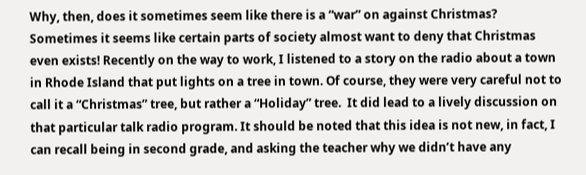Why, then, does it sometimes seem like there is a “war” on against Christmas? Sometimes it seems like certain parts of society almost want to deny that Christmas even exists! Recently on the way to work, I listened to a story on the radio about a town in Rhode Island that put lights on a tree in town. Of course, they were very careful not to call it a “Christmas” tree, but rather a “Holiday” tree.  It did lead to a lively discussion on that particular talk radio program. It should be noted that this idea is not new, in fact, I can recall being in second grade, and asking the teacher why we didn’t have any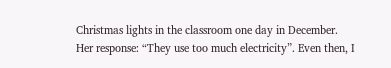Christmas lights in the classroom one day in December. Her response: “They use too much electricity”. Even then, I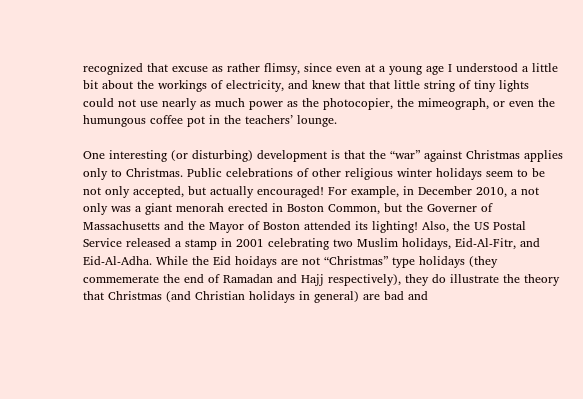recognized that excuse as rather flimsy, since even at a young age I understood a little bit about the workings of electricity, and knew that that little string of tiny lights could not use nearly as much power as the photocopier, the mimeograph, or even the humungous coffee pot in the teachers’ lounge.

One interesting (or disturbing) development is that the “war” against Christmas applies only to Christmas. Public celebrations of other religious winter holidays seem to be not only accepted, but actually encouraged! For example, in December 2010, a not only was a giant menorah erected in Boston Common, but the Governer of Massachusetts and the Mayor of Boston attended its lighting! Also, the US Postal Service released a stamp in 2001 celebrating two Muslim holidays, Eid-Al-Fitr, and Eid-Al-Adha. While the Eid hoidays are not “Christmas” type holidays (they commemerate the end of Ramadan and Hajj respectively), they do illustrate the theory that Christmas (and Christian holidays in general) are bad and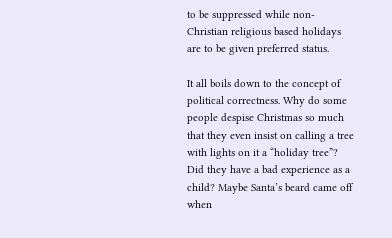to be suppressed while non-Christian religious based holidays are to be given preferred status.

It all boils down to the concept of political correctness. Why do some people despise Christmas so much that they even insist on calling a tree with lights on it a “holiday tree”? Did they have a bad experience as a child? Maybe Santa’s beard came off when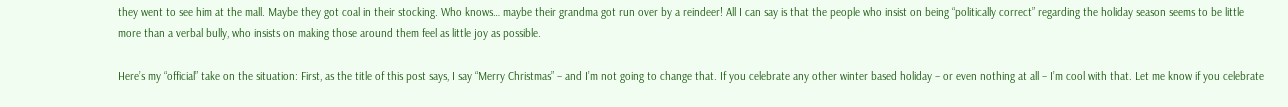they went to see him at the mall. Maybe they got coal in their stocking. Who knows… maybe their grandma got run over by a reindeer! All I can say is that the people who insist on being “politically correct” regarding the holiday season seems to be little more than a verbal bully, who insists on making those around them feel as little joy as possible.

Here’s my “official” take on the situation: First, as the title of this post says, I say “Merry Christmas” – and I’m not going to change that. If you celebrate any other winter based holiday – or even nothing at all – I’m cool with that. Let me know if you celebrate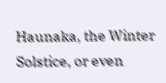Haunaka, the Winter Solstice, or even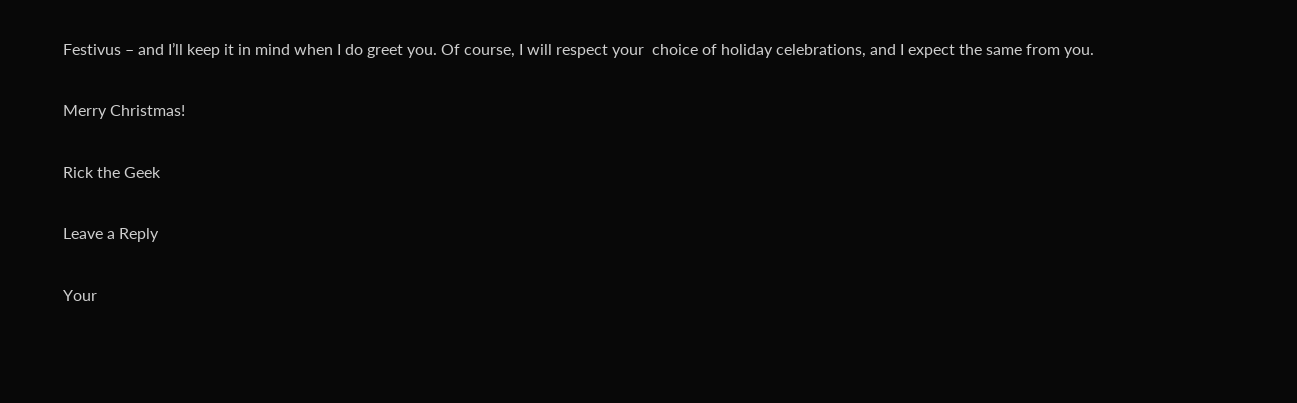Festivus – and I’ll keep it in mind when I do greet you. Of course, I will respect your  choice of holiday celebrations, and I expect the same from you.

Merry Christmas!

Rick the Geek

Leave a Reply

Your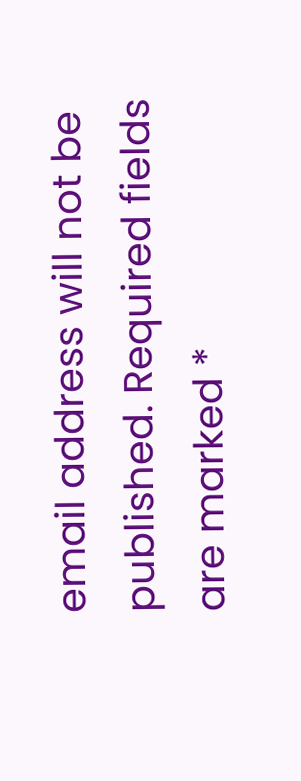email address will not be published. Required fields are marked *